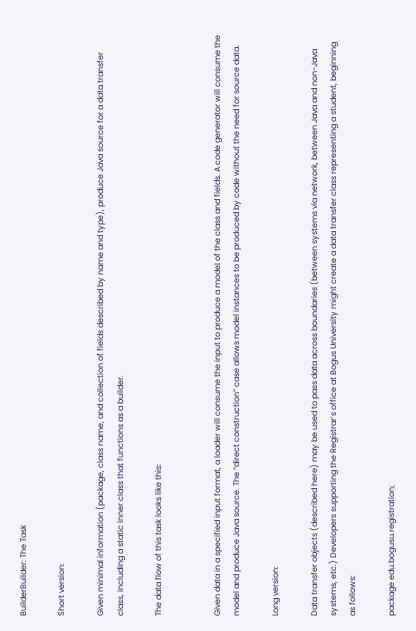BuilderBuilder: The Task

Short version:

Given minimal information (package, class name, and collection of fields described by name and type), produce Java source for a data transfer class, including a static inner class that functions as a builder.

The data flow of this task looks like this:


Given data in a specified input format, a loader will consume the input to produce a model of the class and fields. A code generator will consume the model and produce Java source. The “direct construction” case allows model instances to be produced by code without the need for source data.

Long version:

Data transfer objects (described here) may be used to pass data across boundaries (between systems via network, between Java and non-Java systems, etc.) Developers supporting the Registrar’s office at Bogus University might create a data transfer class representing a student, beginning as follows:

package edu.bogusu.registration;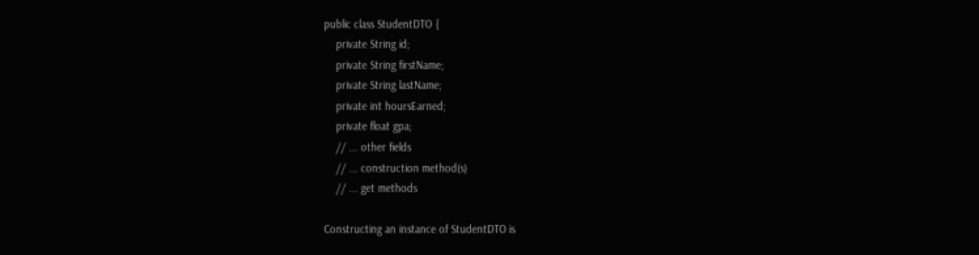public class StudentDTO {
    private String id;
    private String firstName;
    private String lastName;
    private int hoursEarned;
    private float gpa;
    // ... other fields
    // ... construction method(s)
    // ... get methods

Constructing an instance of StudentDTO is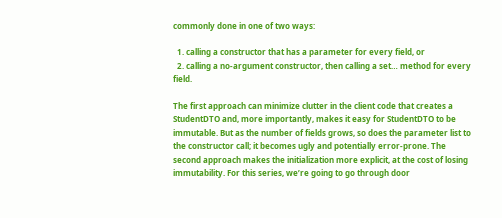commonly done in one of two ways:

  1. calling a constructor that has a parameter for every field, or
  2. calling a no-argument constructor, then calling a set… method for every field.

The first approach can minimize clutter in the client code that creates a StudentDTO and, more importantly, makes it easy for StudentDTO to be immutable. But as the number of fields grows, so does the parameter list to the constructor call; it becomes ugly and potentially error-prone. The second approach makes the initialization more explicit, at the cost of losing immutability. For this series, we’re going to go through door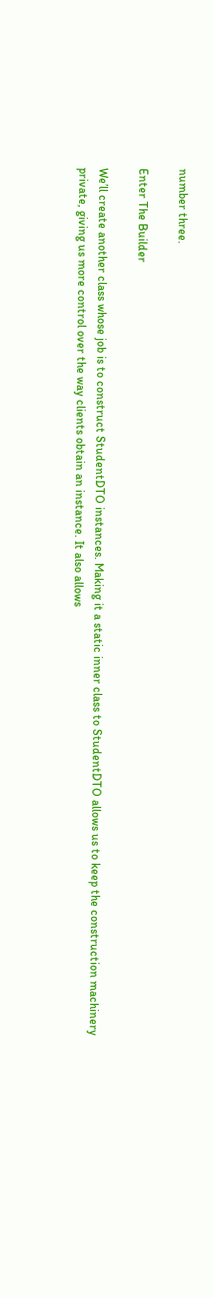number three.

Enter The Builder

We’ll create another class whose job is to construct StudentDTO instances. Making it a static inner class to StudentDTO allows us to keep the construction machinery private, giving us more control over the way clients obtain an instance. It also allows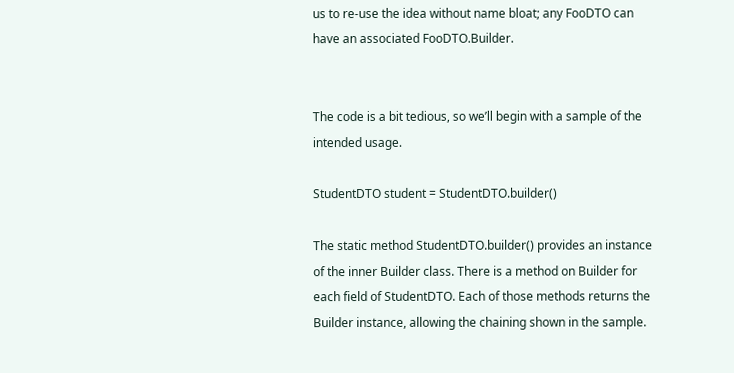us to re-use the idea without name bloat; any FooDTO can have an associated FooDTO.Builder.


The code is a bit tedious, so we’ll begin with a sample of the intended usage.

StudentDTO student = StudentDTO.builder()

The static method StudentDTO.builder() provides an instance of the inner Builder class. There is a method on Builder for each field of StudentDTO. Each of those methods returns the Builder instance, allowing the chaining shown in the sample.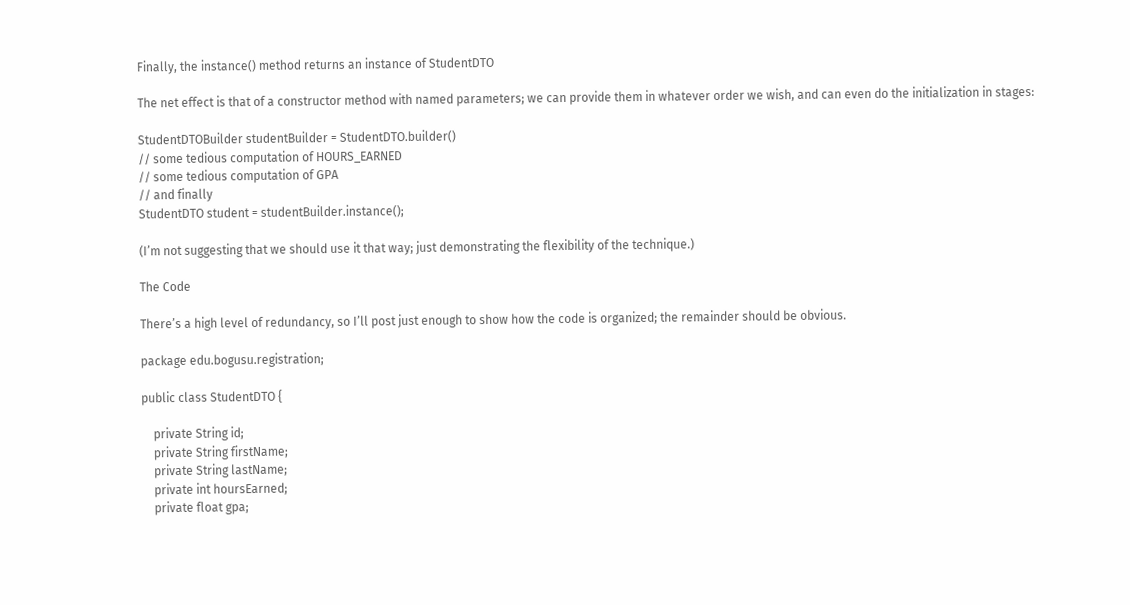Finally, the instance() method returns an instance of StudentDTO

The net effect is that of a constructor method with named parameters; we can provide them in whatever order we wish, and can even do the initialization in stages:

StudentDTOBuilder studentBuilder = StudentDTO.builder()
// some tedious computation of HOURS_EARNED
// some tedious computation of GPA
// and finally
StudentDTO student = studentBuilder.instance();

(I’m not suggesting that we should use it that way; just demonstrating the flexibility of the technique.)

The Code

There’s a high level of redundancy, so I’ll post just enough to show how the code is organized; the remainder should be obvious.

package edu.bogusu.registration;

public class StudentDTO {

    private String id;
    private String firstName;
    private String lastName;
    private int hoursEarned;
    private float gpa;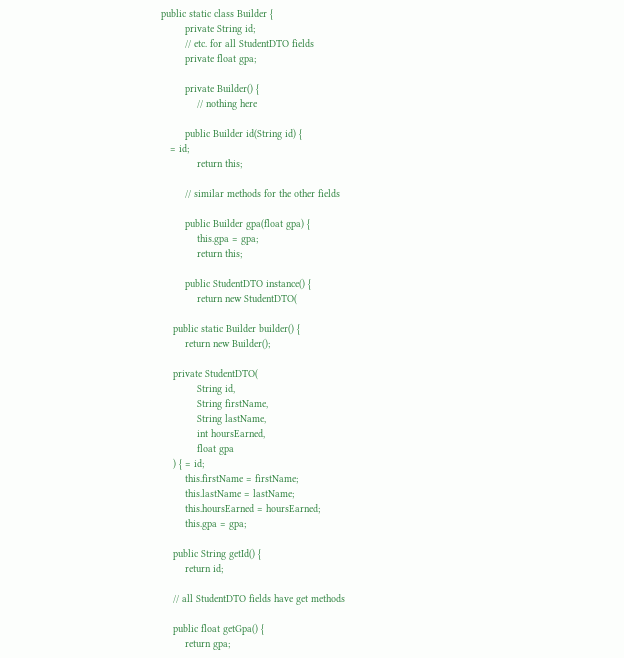public static class Builder {
        private String id;
        // etc. for all StudentDTO fields
        private float gpa;

        private Builder() {
            // nothing here

        public Builder id(String id) {
   = id;
            return this;

        // similar methods for the other fields

        public Builder gpa(float gpa) {
            this.gpa = gpa;
            return this;

        public StudentDTO instance() {
            return new StudentDTO(

    public static Builder builder() {
        return new Builder();

    private StudentDTO(
            String id,
            String firstName,
            String lastName,
            int hoursEarned,
            float gpa
    ) { = id;
        this.firstName = firstName;
        this.lastName = lastName;
        this.hoursEarned = hoursEarned;
        this.gpa = gpa;

    public String getId() {
        return id;

    // all StudentDTO fields have get methods

    public float getGpa() {
        return gpa;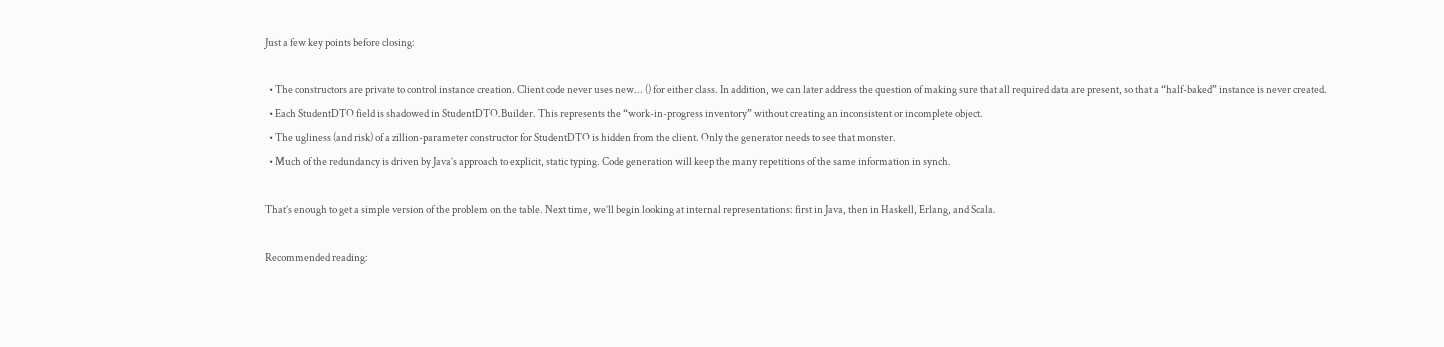Just a few key points before closing:

  • The constructors are private to control instance creation. Client code never uses new... () for either class. In addition, we can later address the question of making sure that all required data are present, so that a “half-baked” instance is never created.
  • Each StudentDTO field is shadowed in StudentDTO.Builder. This represents the “work-in-progress inventory” without creating an inconsistent or incomplete object.
  • The ugliness (and risk) of a zillion-parameter constructor for StudentDTO is hidden from the client. Only the generator needs to see that monster.
  • Much of the redundancy is driven by Java’s approach to explicit, static typing. Code generation will keep the many repetitions of the same information in synch.

That’s enough to get a simple version of the problem on the table. Next time, we’ll begin looking at internal representations: first in Java, then in Haskell, Erlang, and Scala.

Recommended reading: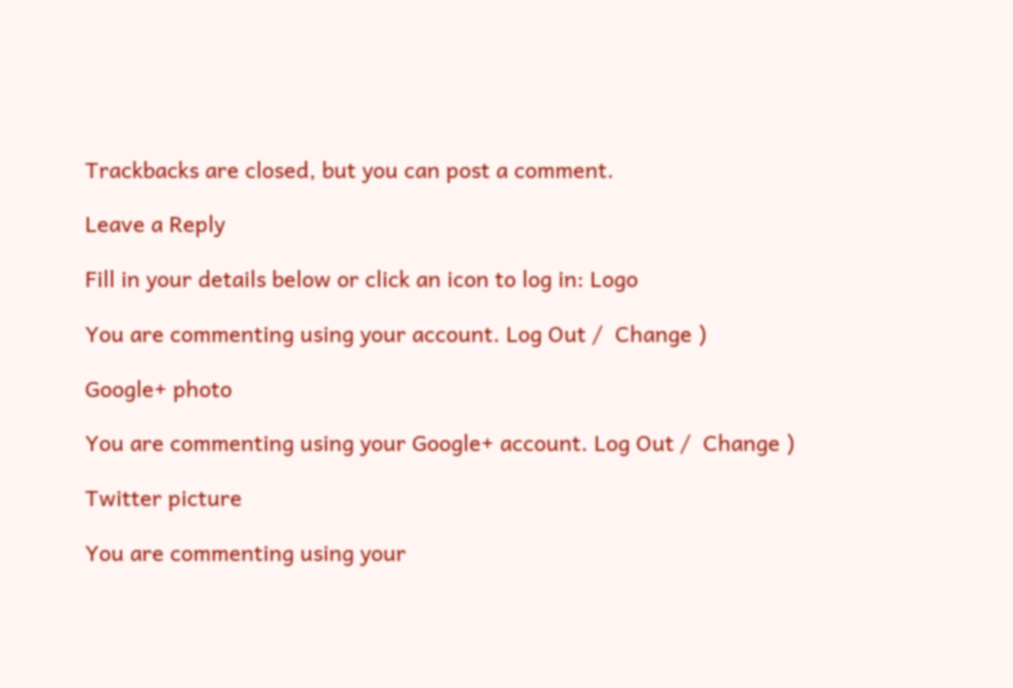Trackbacks are closed, but you can post a comment.

Leave a Reply

Fill in your details below or click an icon to log in: Logo

You are commenting using your account. Log Out /  Change )

Google+ photo

You are commenting using your Google+ account. Log Out /  Change )

Twitter picture

You are commenting using your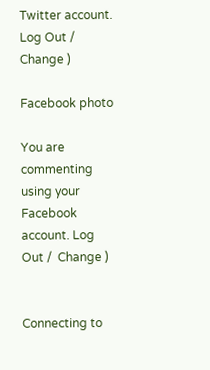Twitter account. Log Out /  Change )

Facebook photo

You are commenting using your Facebook account. Log Out /  Change )


Connecting to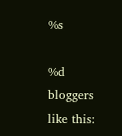%s

%d bloggers like this: